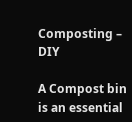Composting – DIY

A Compost bin is an essential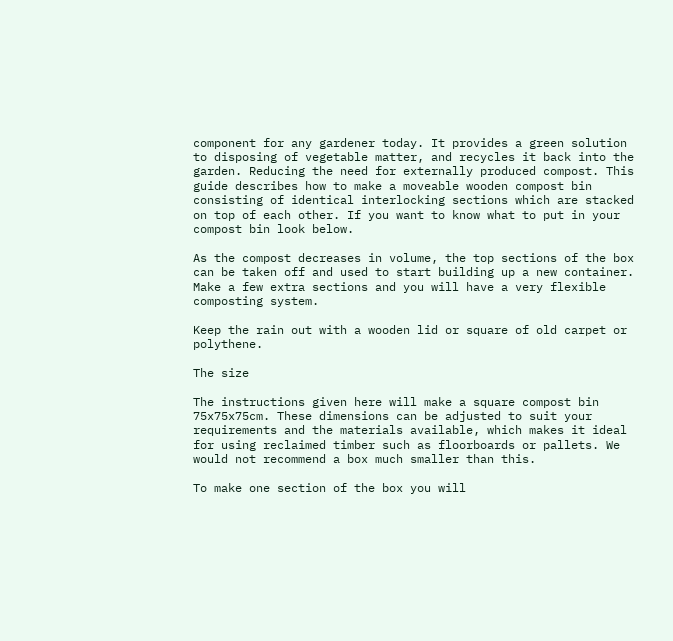component for any gardener today. It provides a green solution to disposing of vegetable matter, and recycles it back into the garden. Reducing the need for externally produced compost. This guide describes how to make a moveable wooden compost bin consisting of identical interlocking sections which are stacked on top of each other. If you want to know what to put in your compost bin look below.

As the compost decreases in volume, the top sections of the box can be taken off and used to start building up a new container. Make a few extra sections and you will have a very flexible composting system.

Keep the rain out with a wooden lid or square of old carpet or polythene.

The size

The instructions given here will make a square compost bin 75x75x75cm. These dimensions can be adjusted to suit your requirements and the materials available, which makes it ideal for using reclaimed timber such as floorboards or pallets. We would not recommend a box much smaller than this.

To make one section of the box you will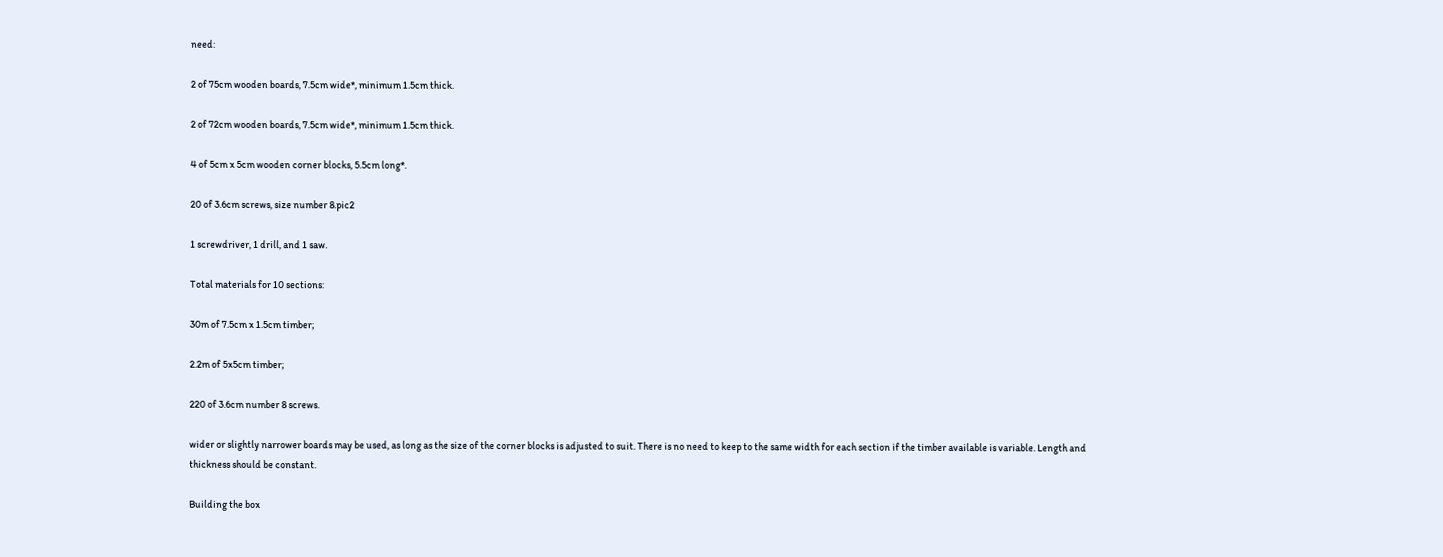need:

2 of 75cm wooden boards, 7.5cm wide*, minimum 1.5cm thick.

2 of 72cm wooden boards, 7.5cm wide*, minimum 1.5cm thick.

4 of 5cm x 5cm wooden corner blocks, 5.5cm long*.

20 of 3.6cm screws, size number 8.pic2

1 screwdriver, 1 drill, and 1 saw.

Total materials for 10 sections:

30m of 7.5cm x 1.5cm timber;

2.2m of 5x5cm timber;

220 of 3.6cm number 8 screws.

wider or slightly narrower boards may be used, as long as the size of the corner blocks is adjusted to suit. There is no need to keep to the same width for each section if the timber available is variable. Length and thickness should be constant.

Building the box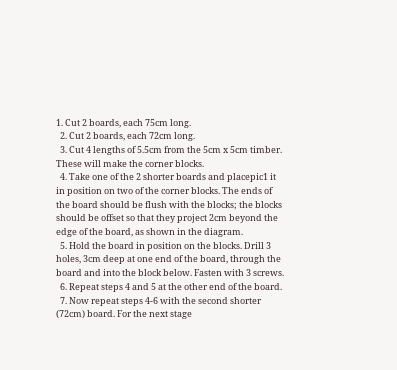1. Cut 2 boards, each 75cm long.
  2. Cut 2 boards, each 72cm long.
  3. Cut 4 lengths of 5.5cm from the 5cm x 5cm timber. These will make the corner blocks.
  4. Take one of the 2 shorter boards and placepic1 it in position on two of the corner blocks. The ends of the board should be flush with the blocks; the blocks should be offset so that they project 2cm beyond the edge of the board, as shown in the diagram.
  5. Hold the board in position on the blocks. Drill 3 holes, 3cm deep at one end of the board, through the board and into the block below. Fasten with 3 screws.
  6. Repeat steps 4 and 5 at the other end of the board.
  7. Now repeat steps 4-6 with the second shorter (72cm) board. For the next stage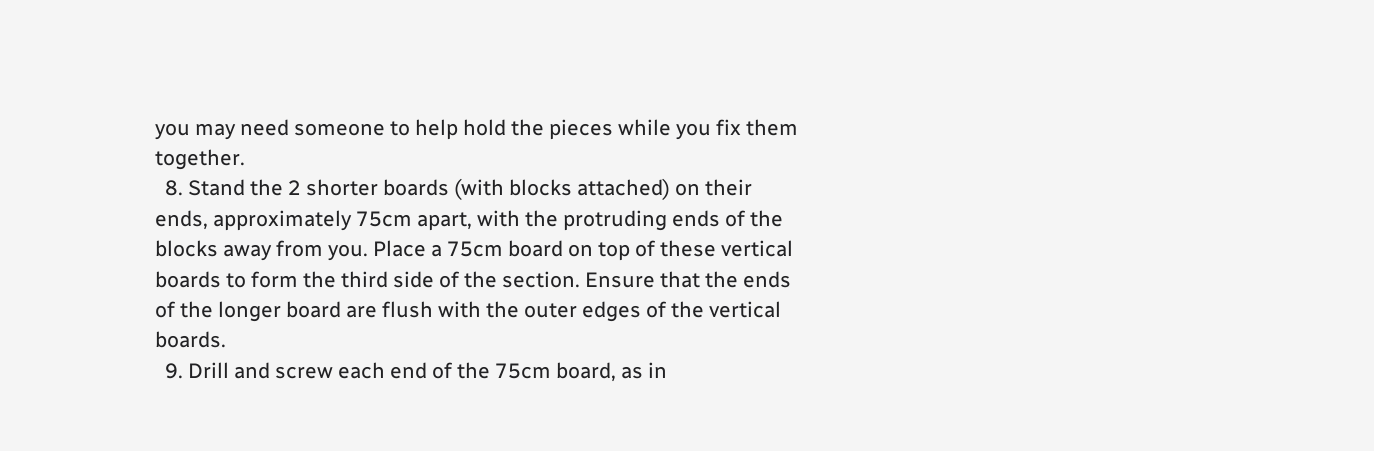you may need someone to help hold the pieces while you fix them together.
  8. Stand the 2 shorter boards (with blocks attached) on their ends, approximately 75cm apart, with the protruding ends of the blocks away from you. Place a 75cm board on top of these vertical boards to form the third side of the section. Ensure that the ends of the longer board are flush with the outer edges of the vertical boards.
  9. Drill and screw each end of the 75cm board, as in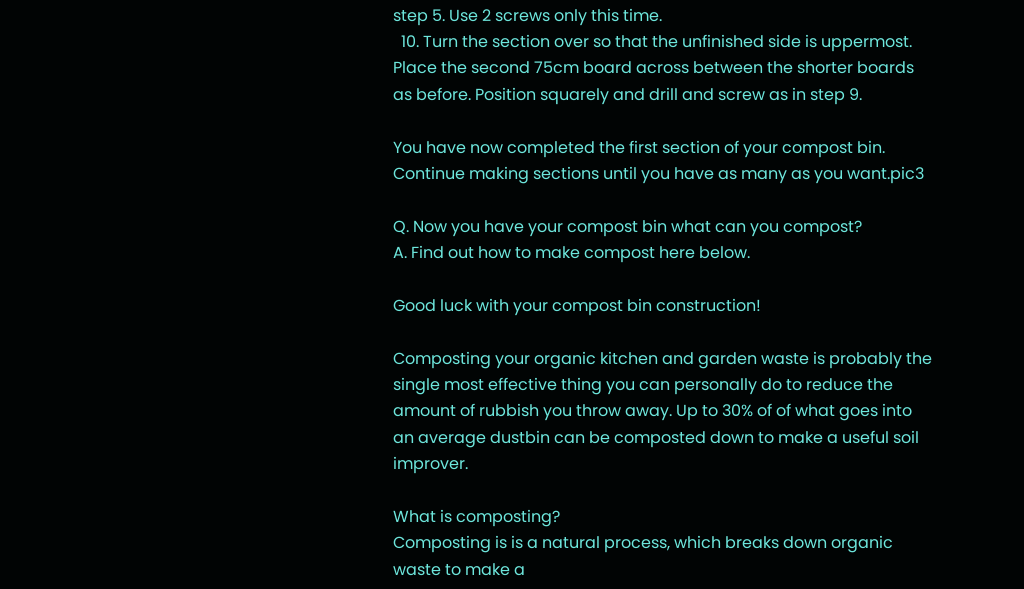step 5. Use 2 screws only this time.
  10. Turn the section over so that the unfinished side is uppermost. Place the second 75cm board across between the shorter boards as before. Position squarely and drill and screw as in step 9.

You have now completed the first section of your compost bin. Continue making sections until you have as many as you want.pic3

Q. Now you have your compost bin what can you compost?
A. Find out how to make compost here below.

Good luck with your compost bin construction!

Composting your organic kitchen and garden waste is probably the single most effective thing you can personally do to reduce the amount of rubbish you throw away. Up to 30% of of what goes into an average dustbin can be composted down to make a useful soil improver.

What is composting?
Composting is is a natural process, which breaks down organic waste to make a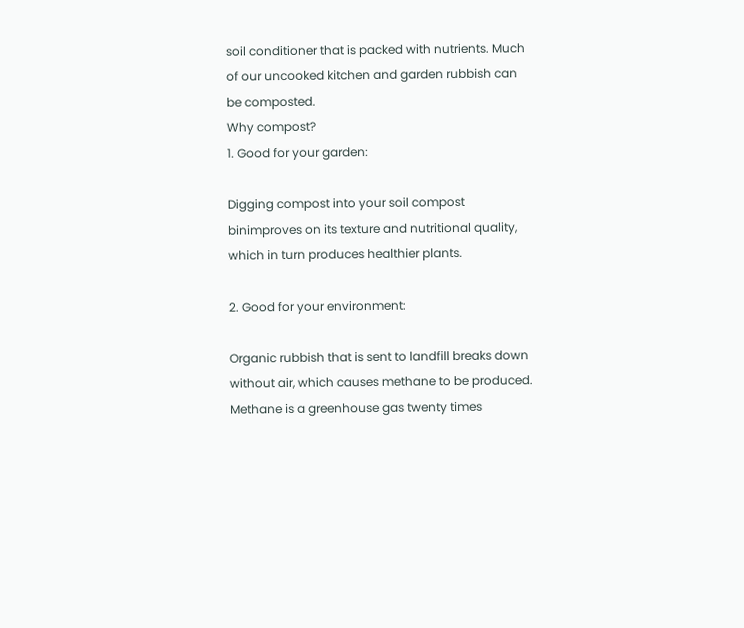soil conditioner that is packed with nutrients. Much of our uncooked kitchen and garden rubbish can be composted.
Why compost?
1. Good for your garden:

Digging compost into your soil compost binimproves on its texture and nutritional quality, which in turn produces healthier plants.

2. Good for your environment:

Organic rubbish that is sent to landfill breaks down without air, which causes methane to be produced. Methane is a greenhouse gas twenty times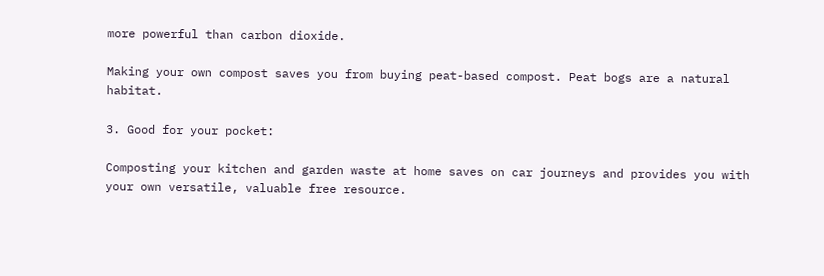more powerful than carbon dioxide.

Making your own compost saves you from buying peat-based compost. Peat bogs are a natural habitat.

3. Good for your pocket:

Composting your kitchen and garden waste at home saves on car journeys and provides you with your own versatile, valuable free resource.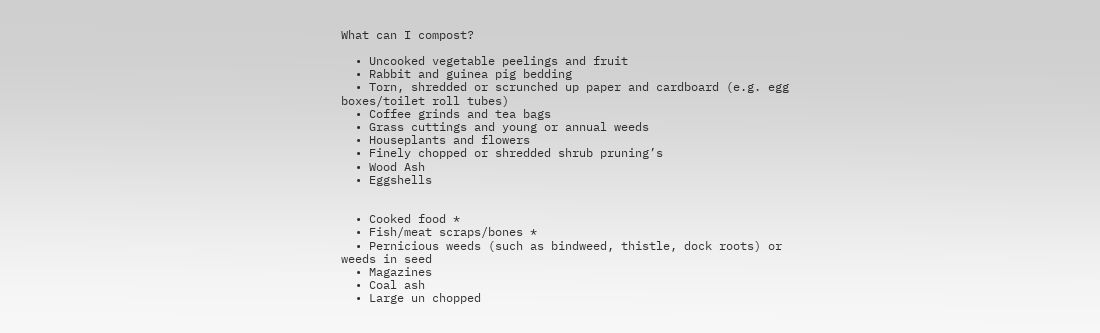What can I compost?

  • Uncooked vegetable peelings and fruit
  • Rabbit and guinea pig bedding
  • Torn, shredded or scrunched up paper and cardboard (e.g. egg boxes/toilet roll tubes)
  • Coffee grinds and tea bags
  • Grass cuttings and young or annual weeds
  • Houseplants and flowers
  • Finely chopped or shredded shrub pruning’s
  • Wood Ash
  • Eggshells


  • Cooked food *
  • Fish/meat scraps/bones *
  • Pernicious weeds (such as bindweed, thistle, dock roots) or weeds in seed
  • Magazines
  • Coal ash
  • Large un chopped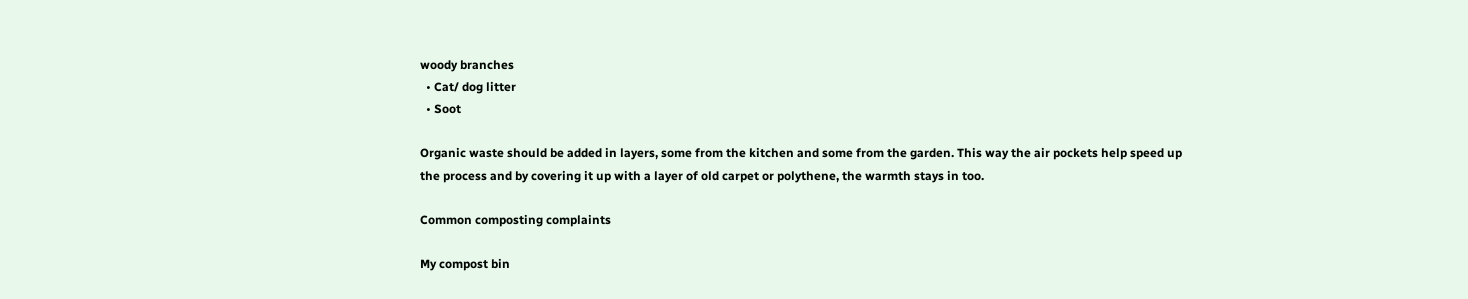woody branches
  • Cat/ dog litter
  • Soot

Organic waste should be added in layers, some from the kitchen and some from the garden. This way the air pockets help speed up the process and by covering it up with a layer of old carpet or polythene, the warmth stays in too.

Common composting complaints

My compost bin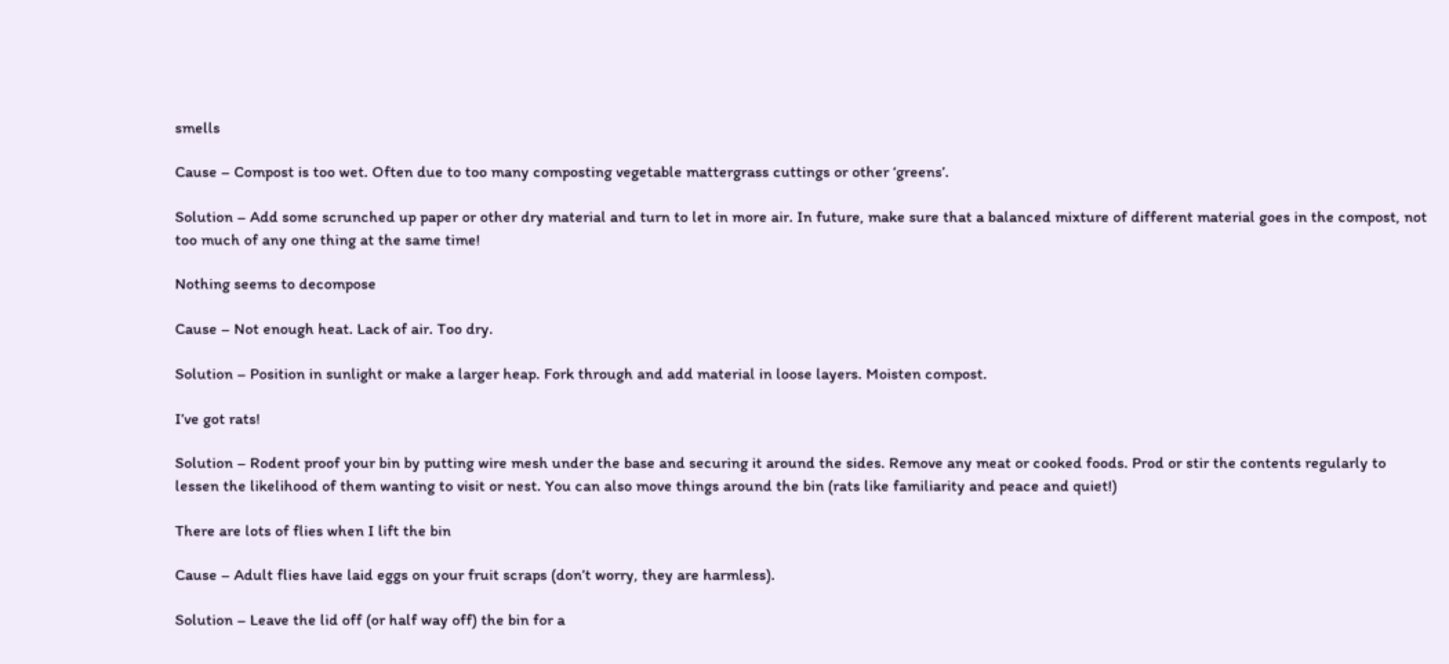smells

Cause – Compost is too wet. Often due to too many composting vegetable mattergrass cuttings or other ‘greens’.

Solution – Add some scrunched up paper or other dry material and turn to let in more air. In future, make sure that a balanced mixture of different material goes in the compost, not too much of any one thing at the same time!

Nothing seems to decompose

Cause – Not enough heat. Lack of air. Too dry.

Solution – Position in sunlight or make a larger heap. Fork through and add material in loose layers. Moisten compost.

I’ve got rats!

Solution – Rodent proof your bin by putting wire mesh under the base and securing it around the sides. Remove any meat or cooked foods. Prod or stir the contents regularly to lessen the likelihood of them wanting to visit or nest. You can also move things around the bin (rats like familiarity and peace and quiet!)

There are lots of flies when I lift the bin

Cause – Adult flies have laid eggs on your fruit scraps (don’t worry, they are harmless).

Solution – Leave the lid off (or half way off) the bin for a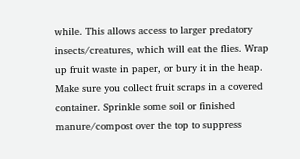while. This allows access to larger predatory insects/creatures, which will eat the flies. Wrap up fruit waste in paper, or bury it in the heap. Make sure you collect fruit scraps in a covered container. Sprinkle some soil or finished manure/compost over the top to suppress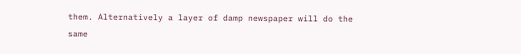them. Alternatively a layer of damp newspaper will do the same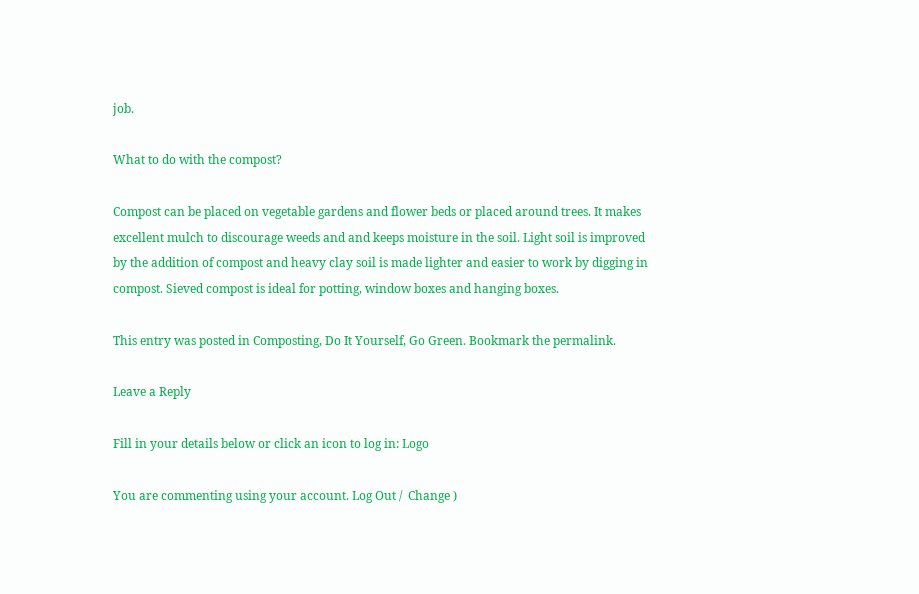job.

What to do with the compost?

Compost can be placed on vegetable gardens and flower beds or placed around trees. It makes excellent mulch to discourage weeds and and keeps moisture in the soil. Light soil is improved by the addition of compost and heavy clay soil is made lighter and easier to work by digging in compost. Sieved compost is ideal for potting, window boxes and hanging boxes.

This entry was posted in Composting, Do It Yourself, Go Green. Bookmark the permalink.

Leave a Reply

Fill in your details below or click an icon to log in: Logo

You are commenting using your account. Log Out /  Change )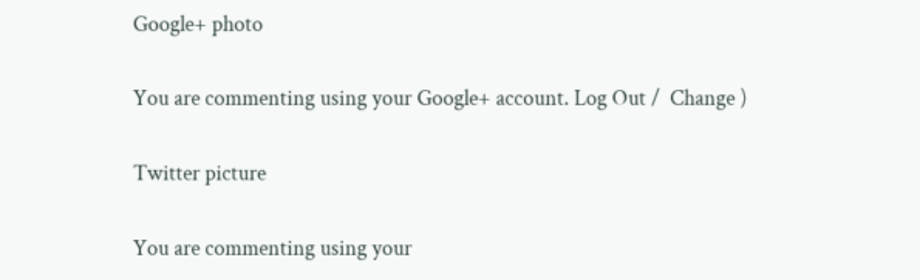Google+ photo

You are commenting using your Google+ account. Log Out /  Change )

Twitter picture

You are commenting using your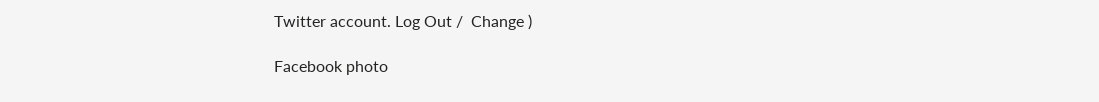Twitter account. Log Out /  Change )

Facebook photo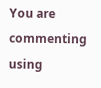You are commenting using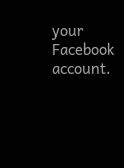your Facebook account.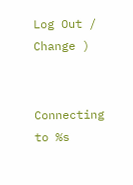Log Out /  Change )


Connecting to %s